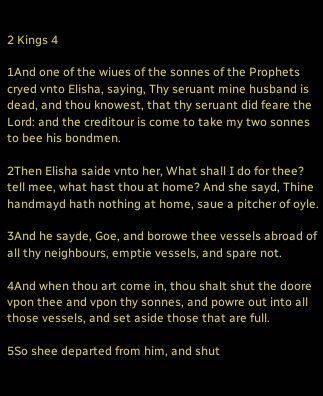2 Kings 4

1And one of the wiues of the sonnes of the Prophets cryed vnto Elisha, saying, Thy seruant mine husband is dead, and thou knowest, that thy seruant did feare the Lord: and the creditour is come to take my two sonnes to bee his bondmen.

2Then Elisha saide vnto her, What shall I do for thee? tell mee, what hast thou at home? And she sayd, Thine handmayd hath nothing at home, saue a pitcher of oyle.

3And he sayde, Goe, and borowe thee vessels abroad of all thy neighbours, emptie vessels, and spare not.

4And when thou art come in, thou shalt shut the doore vpon thee and vpon thy sonnes, and powre out into all those vessels, and set aside those that are full.

5So shee departed from him, and shut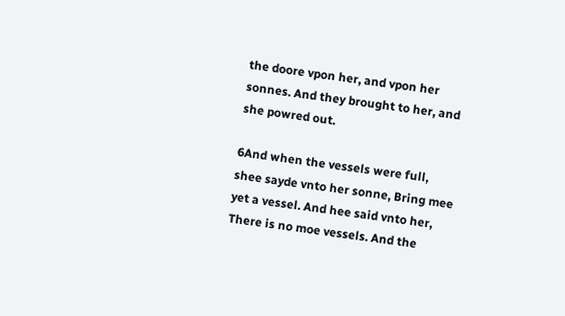the doore vpon her, and vpon her sonnes. And they brought to her, and she powred out.

6And when the vessels were full, shee sayde vnto her sonne, Bring mee yet a vessel. And hee said vnto her, There is no moe vessels. And the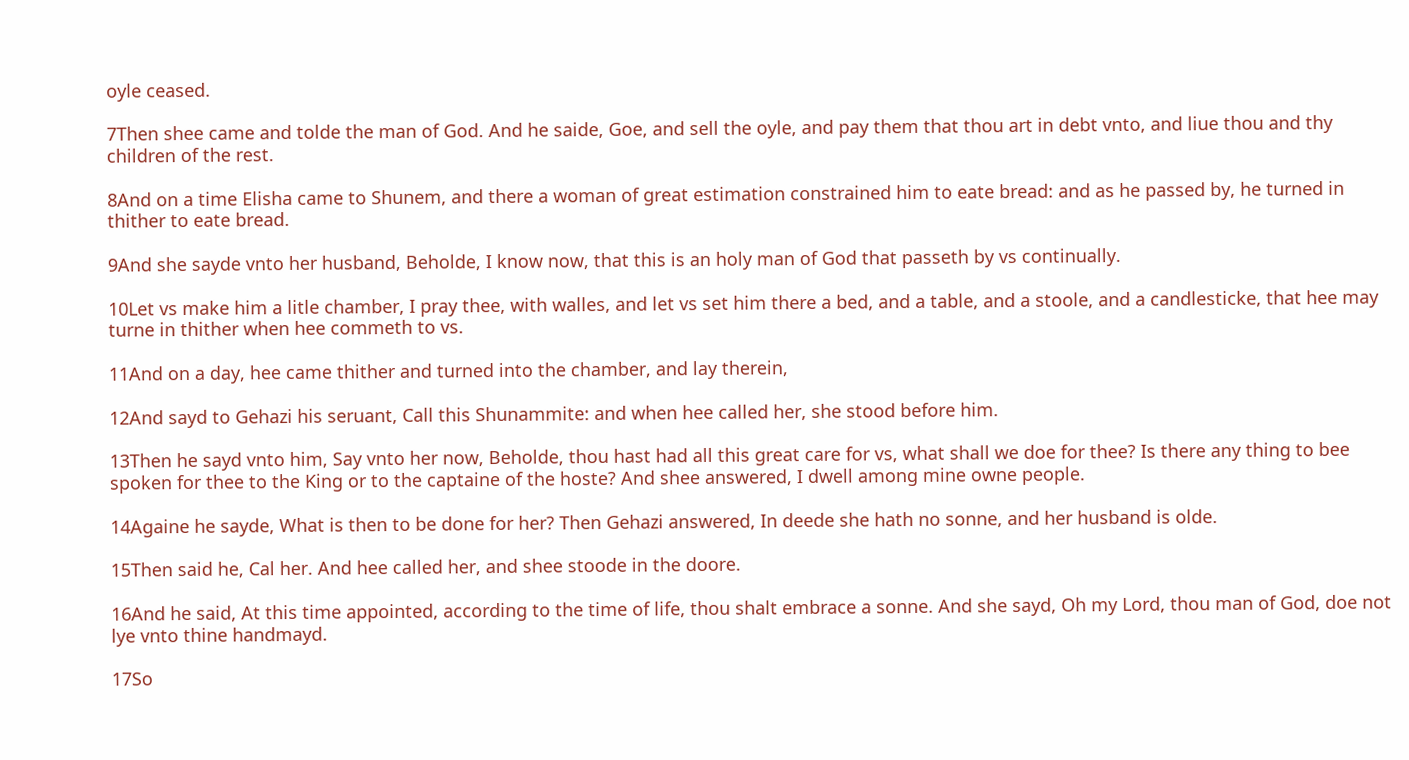oyle ceased.

7Then shee came and tolde the man of God. And he saide, Goe, and sell the oyle, and pay them that thou art in debt vnto, and liue thou and thy children of the rest.

8And on a time Elisha came to Shunem, and there a woman of great estimation constrained him to eate bread: and as he passed by, he turned in thither to eate bread.

9And she sayde vnto her husband, Beholde, I know now, that this is an holy man of God that passeth by vs continually.

10Let vs make him a litle chamber, I pray thee, with walles, and let vs set him there a bed, and a table, and a stoole, and a candlesticke, that hee may turne in thither when hee commeth to vs.

11And on a day, hee came thither and turned into the chamber, and lay therein,

12And sayd to Gehazi his seruant, Call this Shunammite: and when hee called her, she stood before him.

13Then he sayd vnto him, Say vnto her now, Beholde, thou hast had all this great care for vs, what shall we doe for thee? Is there any thing to bee spoken for thee to the King or to the captaine of the hoste? And shee answered, I dwell among mine owne people.

14Againe he sayde, What is then to be done for her? Then Gehazi answered, In deede she hath no sonne, and her husband is olde.

15Then said he, Cal her. And hee called her, and shee stoode in the doore.

16And he said, At this time appointed, according to the time of life, thou shalt embrace a sonne. And she sayd, Oh my Lord, thou man of God, doe not lye vnto thine handmayd.

17So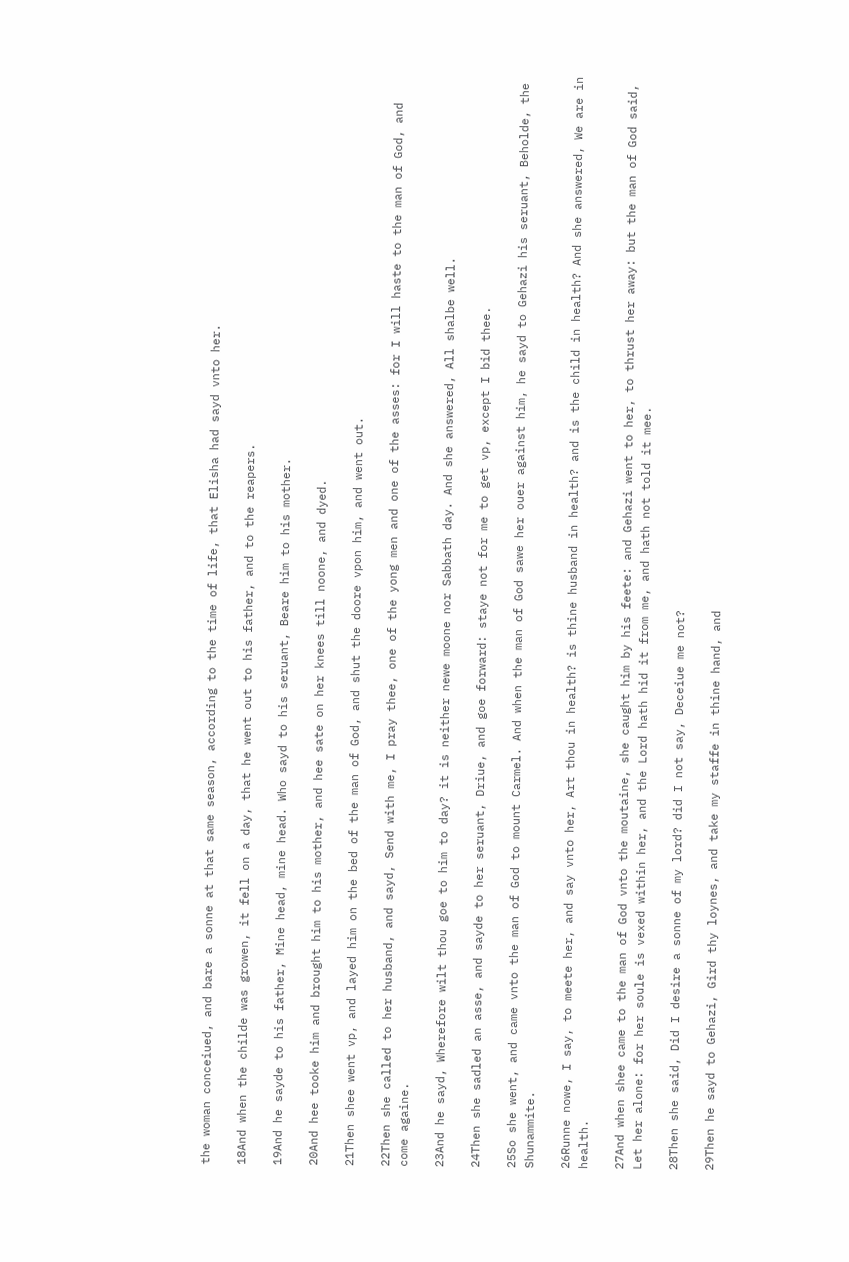the woman conceiued, and bare a sonne at that same season, according to the time of life, that Elisha had sayd vnto her.

18And when the childe was growen, it fell on a day, that he went out to his father, and to the reapers.

19And he sayde to his father, Mine head, mine head. Who sayd to his seruant, Beare him to his mother.

20And hee tooke him and brought him to his mother, and hee sate on her knees till noone, and dyed.

21Then shee went vp, and layed him on the bed of the man of God, and shut the doore vpon him, and went out.

22Then she called to her husband, and sayd, Send with me, I pray thee, one of the yong men and one of the asses: for I will haste to the man of God, and come againe.

23And he sayd, Wherefore wilt thou goe to him to day? it is neither newe moone nor Sabbath day. And she answered, All shalbe well.

24Then she sadled an asse, and sayde to her seruant, Driue, and goe forward: staye not for me to get vp, except I bid thee.

25So she went, and came vnto the man of God to mount Carmel. And when the man of God sawe her ouer against him, he sayd to Gehazi his seruant, Beholde, the Shunammite.

26Runne nowe, I say, to meete her, and say vnto her, Art thou in health? is thine husband in health? and is the child in health? And she answered, We are in health.

27And when shee came to the man of God vnto the moutaine, she caught him by his feete: and Gehazi went to her, to thrust her away: but the man of God said, Let her alone: for her soule is vexed within her, and the Lord hath hid it from me, and hath not told it mee.

28Then she said, Did I desire a sonne of my lord? did I not say, Deceiue me not?

29Then he sayd to Gehazi, Gird thy loynes, and take my staffe in thine hand, and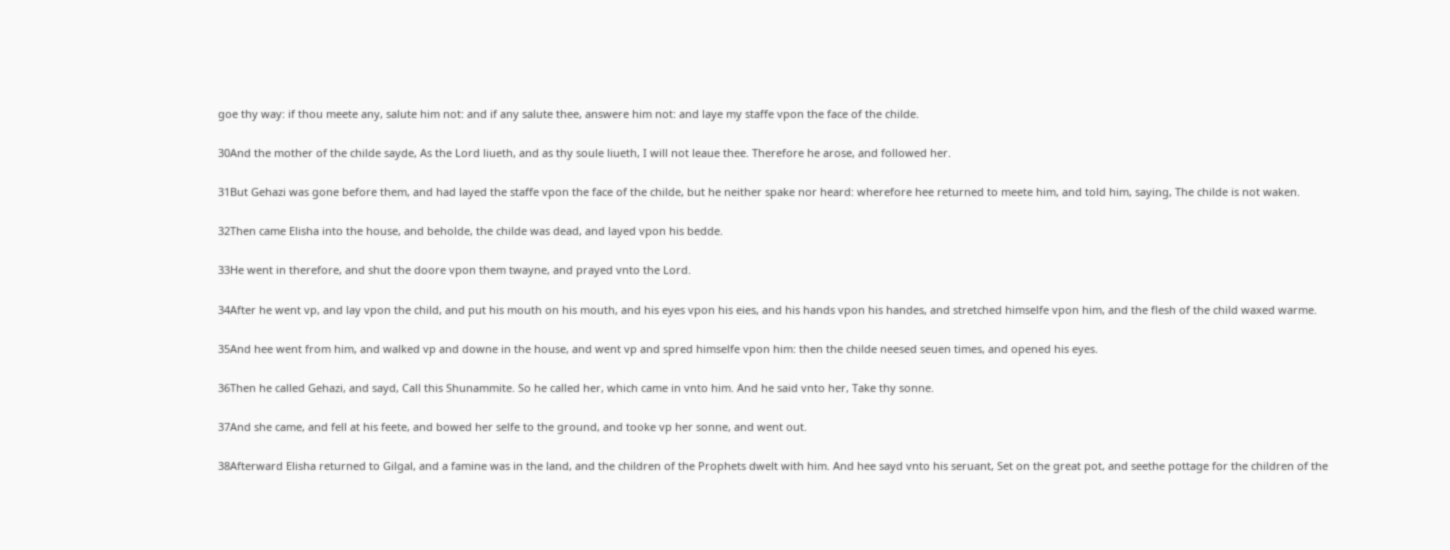goe thy way: if thou meete any, salute him not: and if any salute thee, answere him not: and laye my staffe vpon the face of the childe.

30And the mother of the childe sayde, As the Lord liueth, and as thy soule liueth, I will not leaue thee. Therefore he arose, and followed her.

31But Gehazi was gone before them, and had layed the staffe vpon the face of the childe, but he neither spake nor heard: wherefore hee returned to meete him, and told him, saying, The childe is not waken.

32Then came Elisha into the house, and beholde, the childe was dead, and layed vpon his bedde.

33He went in therefore, and shut the doore vpon them twayne, and prayed vnto the Lord.

34After he went vp, and lay vpon the child, and put his mouth on his mouth, and his eyes vpon his eies, and his hands vpon his handes, and stretched himselfe vpon him, and the flesh of the child waxed warme.

35And hee went from him, and walked vp and downe in the house, and went vp and spred himselfe vpon him: then the childe neesed seuen times, and opened his eyes.

36Then he called Gehazi, and sayd, Call this Shunammite. So he called her, which came in vnto him. And he said vnto her, Take thy sonne.

37And she came, and fell at his feete, and bowed her selfe to the ground, and tooke vp her sonne, and went out.

38Afterward Elisha returned to Gilgal, and a famine was in the land, and the children of the Prophets dwelt with him. And hee sayd vnto his seruant, Set on the great pot, and seethe pottage for the children of the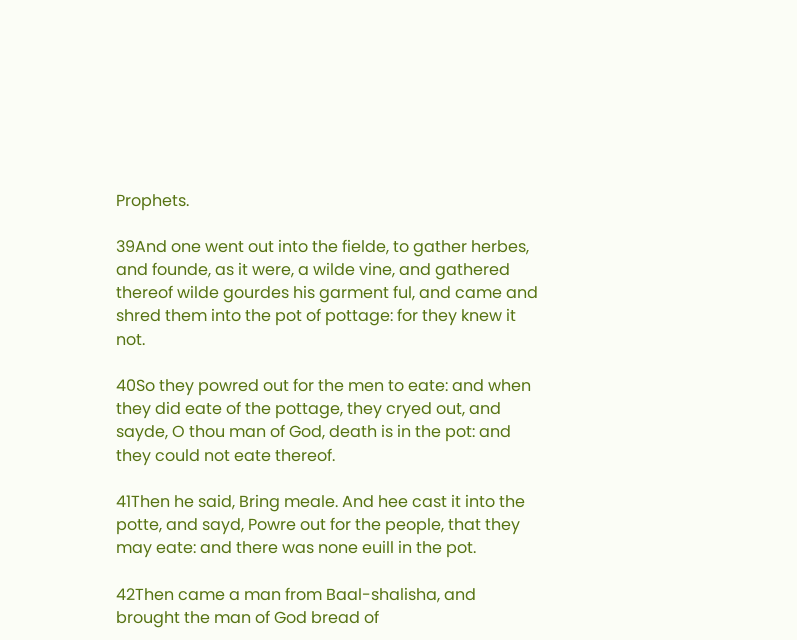Prophets.

39And one went out into the fielde, to gather herbes, and founde, as it were, a wilde vine, and gathered thereof wilde gourdes his garment ful, and came and shred them into the pot of pottage: for they knew it not.

40So they powred out for the men to eate: and when they did eate of the pottage, they cryed out, and sayde, O thou man of God, death is in the pot: and they could not eate thereof.

41Then he said, Bring meale. And hee cast it into the potte, and sayd, Powre out for the people, that they may eate: and there was none euill in the pot.

42Then came a man from Baal-shalisha, and brought the man of God bread of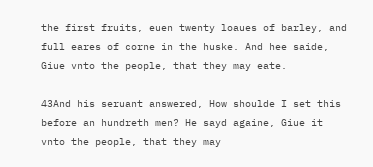the first fruits, euen twenty loaues of barley, and full eares of corne in the huske. And hee saide, Giue vnto the people, that they may eate.

43And his seruant answered, How shoulde I set this before an hundreth men? He sayd againe, Giue it vnto the people, that they may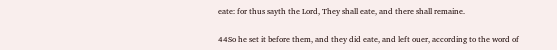eate: for thus sayth the Lord, They shall eate, and there shall remaine.

44So he set it before them, and they did eate, and left ouer, according to the word of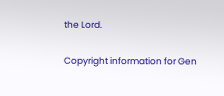the Lord.

Copyright information for Gen